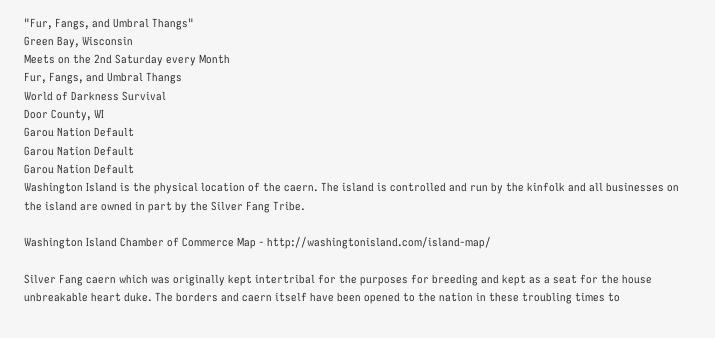"Fur, Fangs, and Umbral Thangs"
Green Bay, Wisconsin
Meets on the 2nd Saturday every Month
Fur, Fangs, and Umbral Thangs
World of Darkness Survival
Door County, WI
Garou Nation Default
Garou Nation Default
Garou Nation Default
Washington Island is the physical location of the caern. The island is controlled and run by the kinfolk and all businesses on the island are owned in part by the Silver Fang Tribe.

Washington Island Chamber of Commerce Map - http://washingtonisland.com/island-map/

Silver Fang caern which was originally kept intertribal for the purposes for breeding and kept as a seat for the house unbreakable heart duke. The borders and caern itself have been opened to the nation in these troubling times to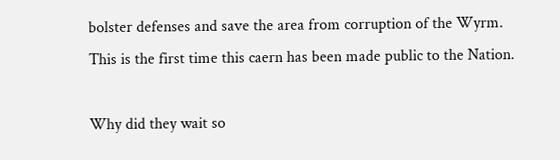bolster defenses and save the area from corruption of the Wyrm. This is the first time this caern has been made public to the Nation.

Why did they wait so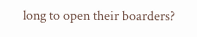long to open their boarders?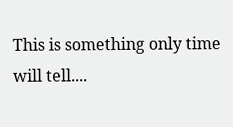This is something only time will tell....